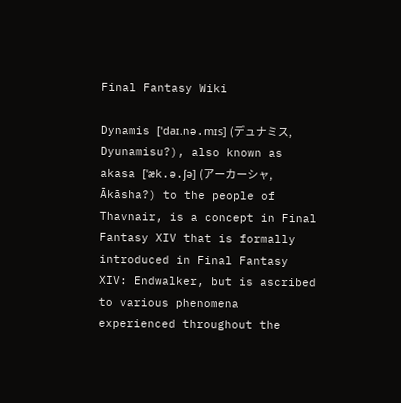Final Fantasy Wiki

Dynamis [ˈdaɪ.nə.mɪs] (デュナミス, Dyunamisu?), also known as akasa [ˈæk.ə.ʃə] (アーカーシャ, Ākāsha?) to the people of Thavnair, is a concept in Final Fantasy XIV that is formally introduced in Final Fantasy XIV: Endwalker, but is ascribed to various phenomena experienced throughout the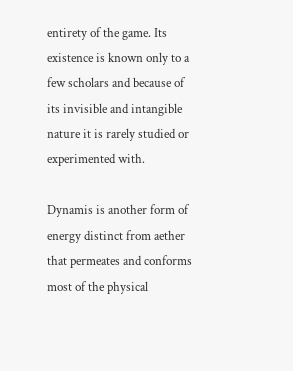entirety of the game. Its existence is known only to a few scholars and because of its invisible and intangible nature it is rarely studied or experimented with.

Dynamis is another form of energy distinct from aether that permeates and conforms most of the physical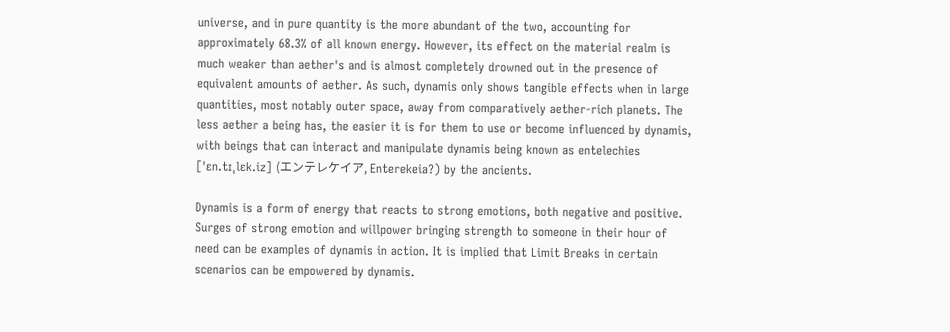universe, and in pure quantity is the more abundant of the two, accounting for approximately 68.3% of all known energy. However, its effect on the material realm is much weaker than aether's and is almost completely drowned out in the presence of equivalent amounts of aether. As such, dynamis only shows tangible effects when in large quantities, most notably outer space, away from comparatively aether-rich planets. The less aether a being has, the easier it is for them to use or become influenced by dynamis, with beings that can interact and manipulate dynamis being known as entelechies [ˈɛn.tɪˌlɛk.iz] (エンテレケイア, Enterekeia?) by the ancients.

Dynamis is a form of energy that reacts to strong emotions, both negative and positive. Surges of strong emotion and willpower bringing strength to someone in their hour of need can be examples of dynamis in action. It is implied that Limit Breaks in certain scenarios can be empowered by dynamis.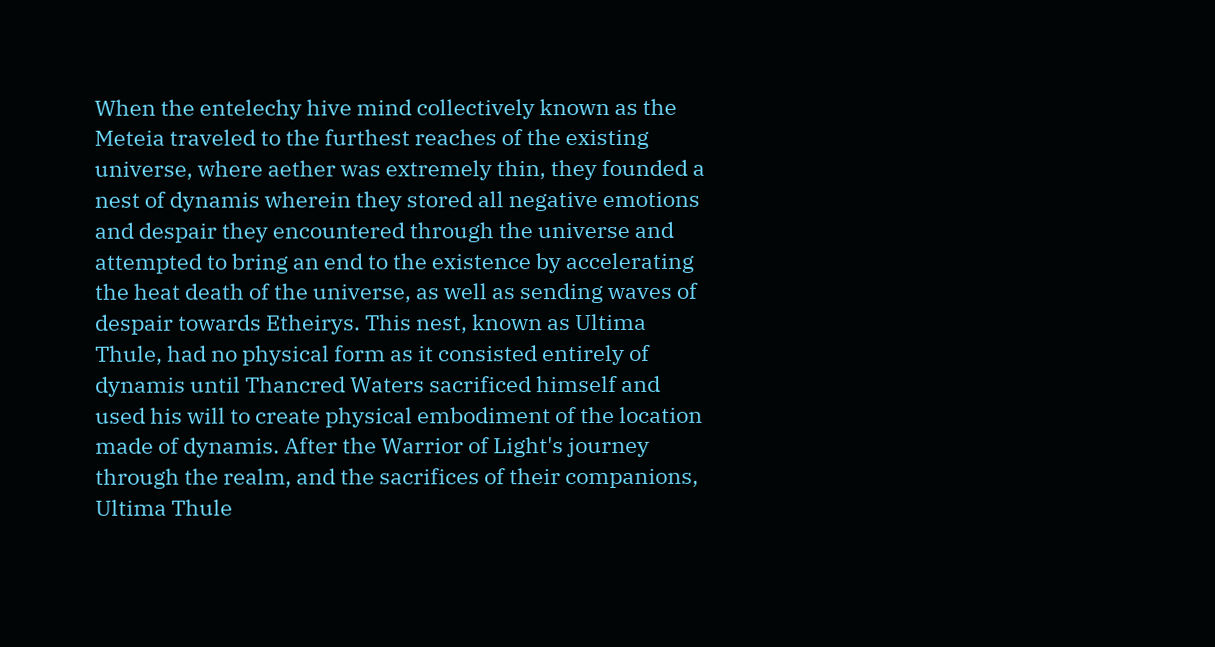When the entelechy hive mind collectively known as the Meteia traveled to the furthest reaches of the existing universe, where aether was extremely thin, they founded a nest of dynamis wherein they stored all negative emotions and despair they encountered through the universe and attempted to bring an end to the existence by accelerating the heat death of the universe, as well as sending waves of despair towards Etheirys. This nest, known as Ultima Thule, had no physical form as it consisted entirely of dynamis until Thancred Waters sacrificed himself and used his will to create physical embodiment of the location made of dynamis. After the Warrior of Light's journey through the realm, and the sacrifices of their companions, Ultima Thule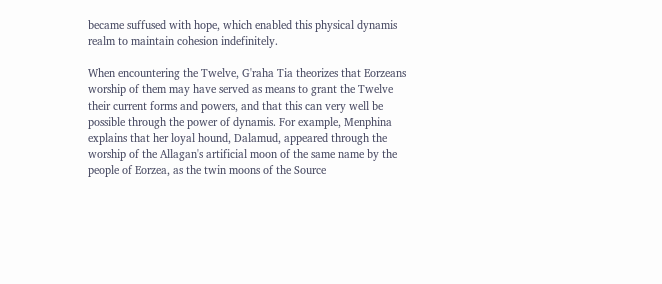became suffused with hope, which enabled this physical dynamis realm to maintain cohesion indefinitely.

When encountering the Twelve, G'raha Tia theorizes that Eorzeans worship of them may have served as means to grant the Twelve their current forms and powers, and that this can very well be possible through the power of dynamis. For example, Menphina explains that her loyal hound, Dalamud, appeared through the worship of the Allagan's artificial moon of the same name by the people of Eorzea, as the twin moons of the Source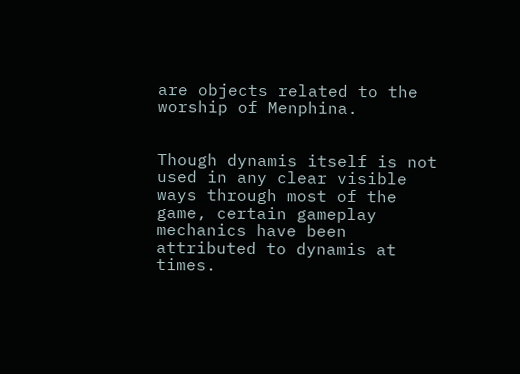are objects related to the worship of Menphina.


Though dynamis itself is not used in any clear visible ways through most of the game, certain gameplay mechanics have been attributed to dynamis at times.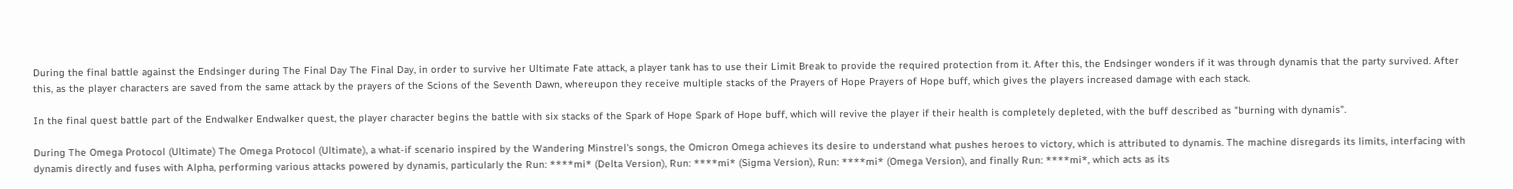During the final battle against the Endsinger during The Final Day The Final Day, in order to survive her Ultimate Fate attack, a player tank has to use their Limit Break to provide the required protection from it. After this, the Endsinger wonders if it was through dynamis that the party survived. After this, as the player characters are saved from the same attack by the prayers of the Scions of the Seventh Dawn, whereupon they receive multiple stacks of the Prayers of Hope Prayers of Hope buff, which gives the players increased damage with each stack.

In the final quest battle part of the Endwalker Endwalker quest, the player character begins the battle with six stacks of the Spark of Hope Spark of Hope buff, which will revive the player if their health is completely depleted, with the buff described as "burning with dynamis".

During The Omega Protocol (Ultimate) The Omega Protocol (Ultimate), a what-if scenario inspired by the Wandering Minstrel's songs, the Omicron Omega achieves its desire to understand what pushes heroes to victory, which is attributed to dynamis. The machine disregards its limits, interfacing with dynamis directly and fuses with Alpha, performing various attacks powered by dynamis, particularly the Run: ****mi* (Delta Version), Run: ****mi* (Sigma Version), Run: ****mi* (Omega Version), and finally Run: ****mi*, which acts as its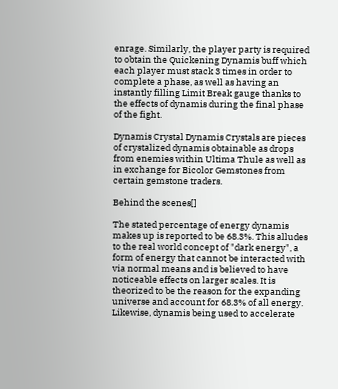enrage. Similarly, the player party is required to obtain the Quickening Dynamis buff which each player must stack 3 times in order to complete a phase, as well as having an instantly filling Limit Break gauge thanks to the effects of dynamis during the final phase of the fight.

Dynamis Crystal Dynamis Crystals are pieces of crystalized dynamis obtainable as drops from enemies within Ultima Thule as well as in exchange for Bicolor Gemstones from certain gemstone traders.

Behind the scenes[]

The stated percentage of energy dynamis makes up is reported to be 68.3%. This alludes to the real world concept of "dark energy", a form of energy that cannot be interacted with via normal means and is believed to have noticeable effects on larger scales. It is theorized to be the reason for the expanding universe and account for 68.3% of all energy. Likewise, dynamis being used to accelerate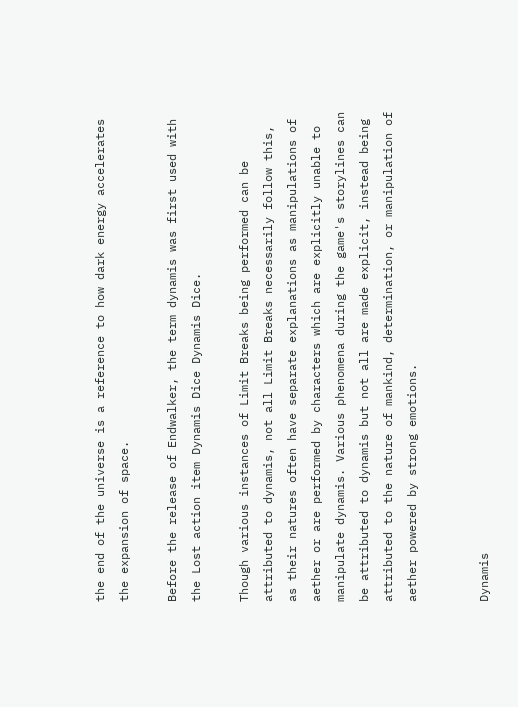the end of the universe is a reference to how dark energy accelerates the expansion of space.

Before the release of Endwalker, the term dynamis was first used with the Lost action item Dynamis Dice Dynamis Dice.

Though various instances of Limit Breaks being performed can be attributed to dynamis, not all Limit Breaks necessarily follow this, as their natures often have separate explanations as manipulations of aether or are performed by characters which are explicitly unable to manipulate dynamis. Various phenomena during the game's storylines can be attributed to dynamis but not all are made explicit, instead being attributed to the nature of mankind, determination, or manipulation of aether powered by strong emotions.


Dynamis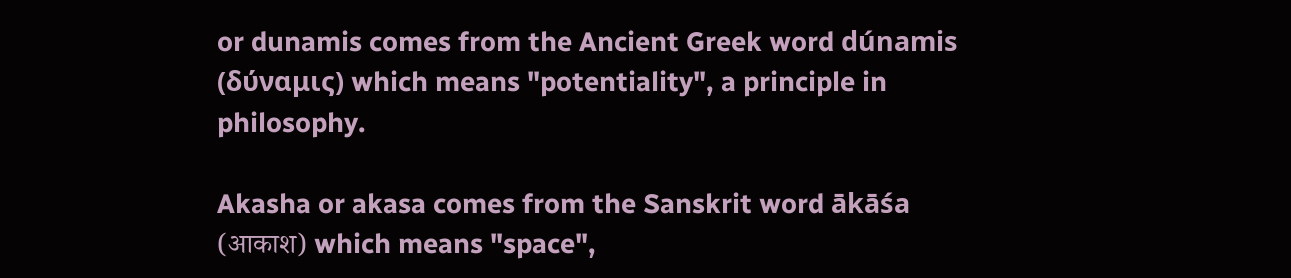or dunamis comes from the Ancient Greek word dúnamis (δύναμις) which means "potentiality", a principle in philosophy.

Akasha or akasa comes from the Sanskrit word ākāśa (आकाश) which means "space",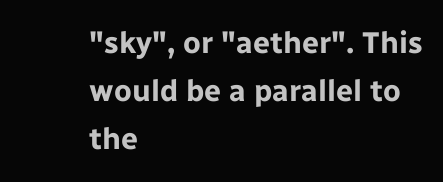"sky", or "aether". This would be a parallel to the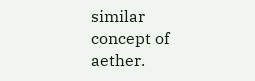similar concept of aether.